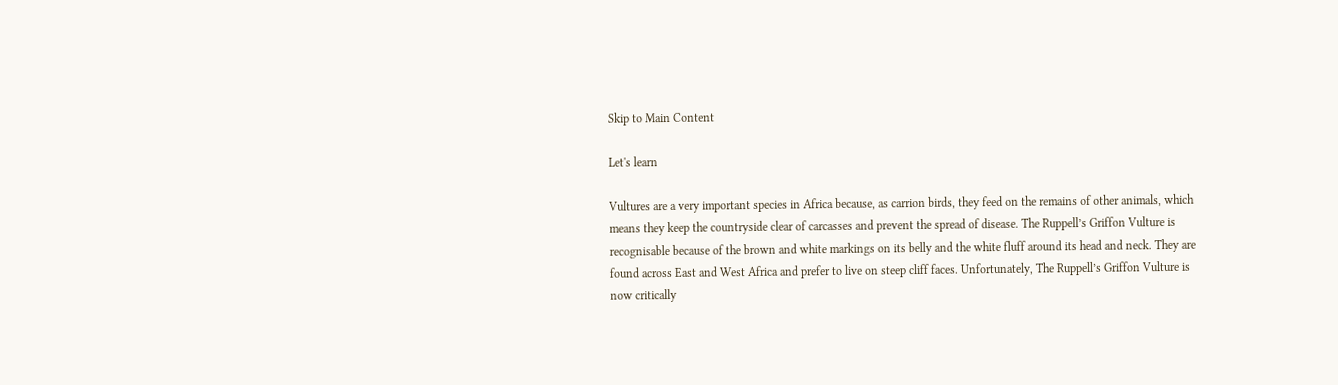Skip to Main Content

Let's learn

Vultures are a very important species in Africa because, as carrion birds, they feed on the remains of other animals, which means they keep the countryside clear of carcasses and prevent the spread of disease. The Ruppell’s Griffon Vulture is recognisable because of the brown and white markings on its belly and the white fluff around its head and neck. They are found across East and West Africa and prefer to live on steep cliff faces. Unfortunately, The Ruppell’s Griffon Vulture is now critically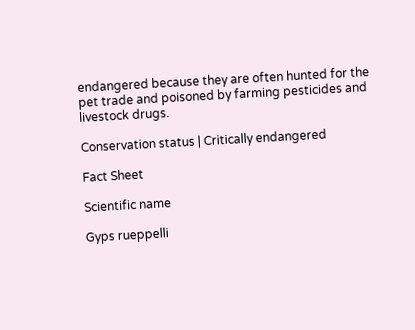endangered because they are often hunted for the pet trade and poisoned by farming pesticides and livestock drugs.

Conservation status | Critically endangered

Fact Sheet

Scientific name

Gyps rueppelli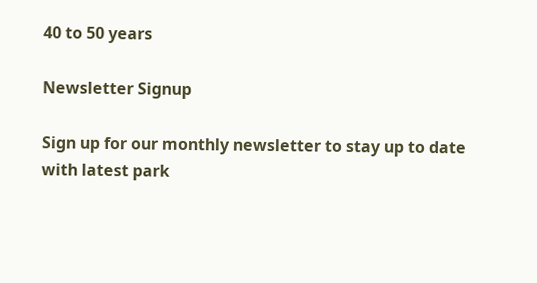40 to 50 years

Newsletter Signup

Sign up for our monthly newsletter to stay up to date with latest park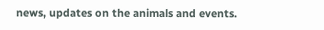news, updates on the animals and events.